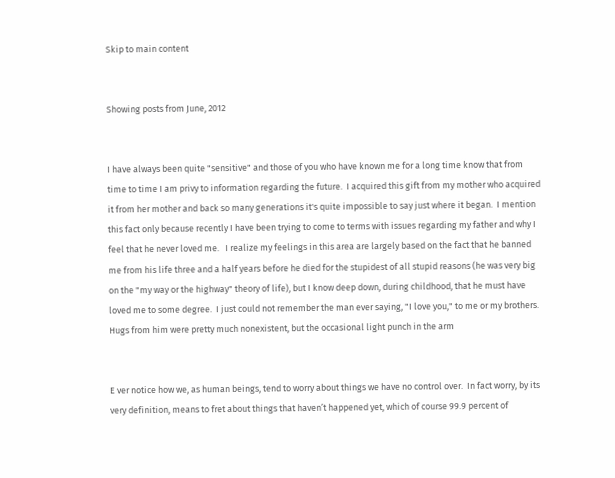Skip to main content


Showing posts from June, 2012


I have always been quite "sensitive" and those of you who have known me for a long time know that from time to time I am privy to information regarding the future.  I acquired this gift from my mother who acquired it from her mother and back so many generations it's quite impossible to say just where it began.  I mention this fact only because recently I have been trying to come to terms with issues regarding my father and why I feel that he never loved me.   I realize my feelings in this area are largely based on the fact that he banned me from his life three and a half years before he died for the stupidest of all stupid reasons (he was very big on the "my way or the highway" theory of life), but I know deep down, during childhood, that he must have loved me to some degree.  I just could not remember the man ever saying, "I love you," to me or my brothers.  Hugs from him were pretty much nonexistent, but the occasional light punch in the arm


E ver notice how we, as human beings, tend to worry about things we have no control over.  In fact worry, by its very definition, means to fret about things that haven’t happened yet, which of course 99.9 percent of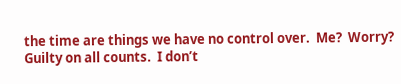the time are things we have no control over.  Me?  Worry?  Guilty on all counts.  I don’t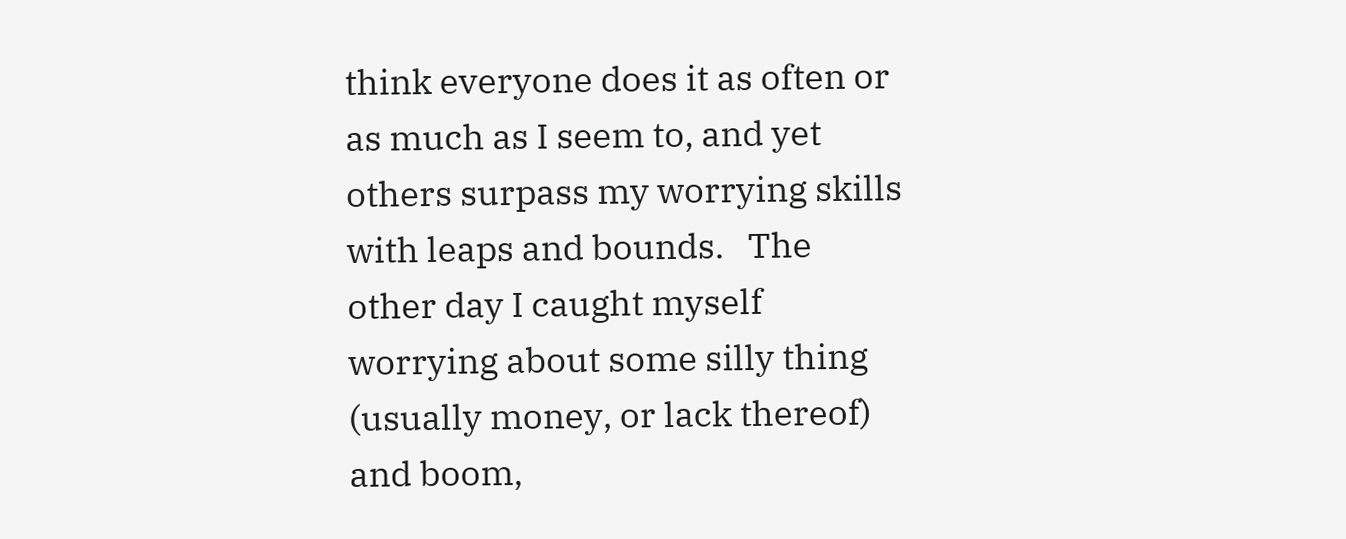think everyone does it as often or as much as I seem to, and yet others surpass my worrying skills with leaps and bounds.   The other day I caught myself worrying about some silly thing (usually money, or lack thereof) and boom,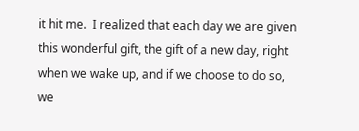it hit me.  I realized that each day we are given this wonderful gift, the gift of a new day, right when we wake up, and if we choose to do so, we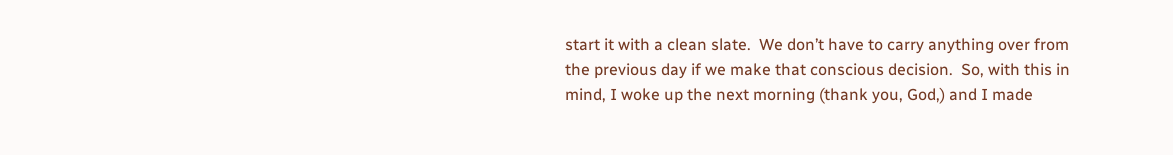start it with a clean slate.  We don’t have to carry anything over from the previous day if we make that conscious decision.  So, with this in mind, I woke up the next morning (thank you, God,) and I made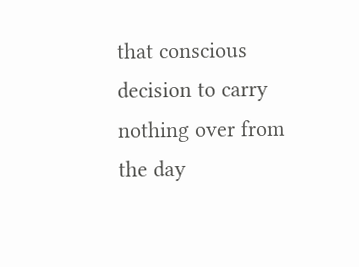that conscious decision to carry nothing over from the day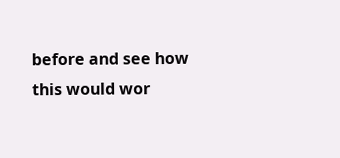before and see how this would wor